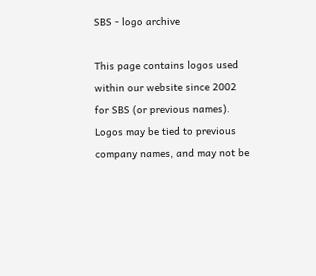SBS - logo archive

This page contains logos used within our website since 2002 for SBS (or previous names). Logos may be tied to previous company names, and may not be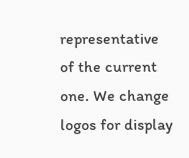representative of the current one. We change logos for display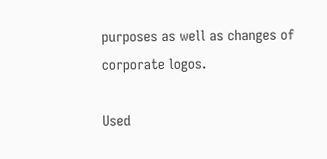purposes as well as changes of corporate logos.

Used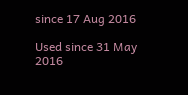since 17 Aug 2016

Used since 31 May 2016